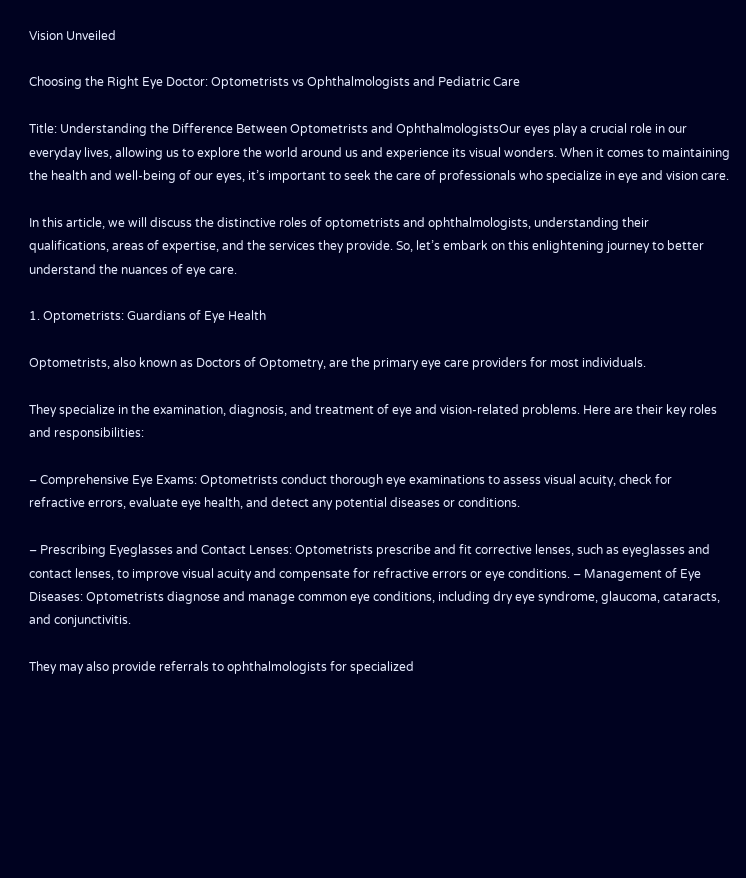Vision Unveiled

Choosing the Right Eye Doctor: Optometrists vs Ophthalmologists and Pediatric Care

Title: Understanding the Difference Between Optometrists and OphthalmologistsOur eyes play a crucial role in our everyday lives, allowing us to explore the world around us and experience its visual wonders. When it comes to maintaining the health and well-being of our eyes, it’s important to seek the care of professionals who specialize in eye and vision care.

In this article, we will discuss the distinctive roles of optometrists and ophthalmologists, understanding their qualifications, areas of expertise, and the services they provide. So, let’s embark on this enlightening journey to better understand the nuances of eye care.

1. Optometrists: Guardians of Eye Health

Optometrists, also known as Doctors of Optometry, are the primary eye care providers for most individuals.

They specialize in the examination, diagnosis, and treatment of eye and vision-related problems. Here are their key roles and responsibilities:

– Comprehensive Eye Exams: Optometrists conduct thorough eye examinations to assess visual acuity, check for refractive errors, evaluate eye health, and detect any potential diseases or conditions.

– Prescribing Eyeglasses and Contact Lenses: Optometrists prescribe and fit corrective lenses, such as eyeglasses and contact lenses, to improve visual acuity and compensate for refractive errors or eye conditions. – Management of Eye Diseases: Optometrists diagnose and manage common eye conditions, including dry eye syndrome, glaucoma, cataracts, and conjunctivitis.

They may also provide referrals to ophthalmologists for specialized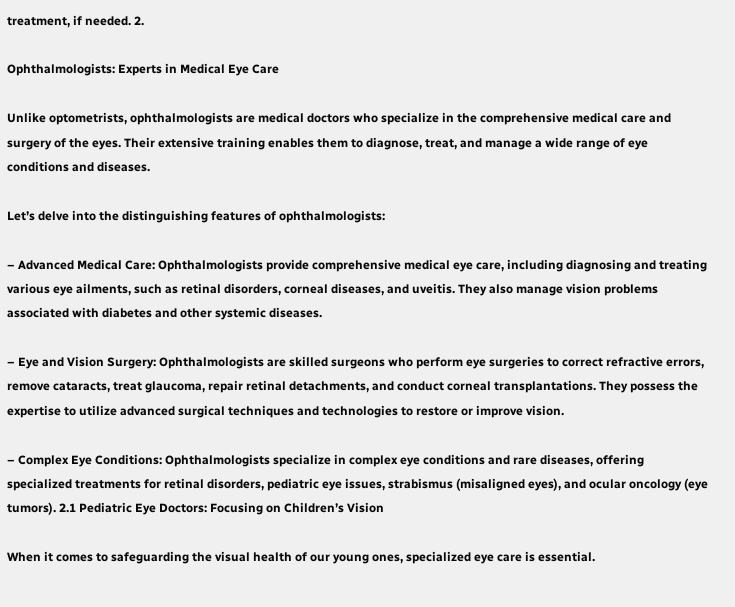treatment, if needed. 2.

Ophthalmologists: Experts in Medical Eye Care

Unlike optometrists, ophthalmologists are medical doctors who specialize in the comprehensive medical care and surgery of the eyes. Their extensive training enables them to diagnose, treat, and manage a wide range of eye conditions and diseases.

Let’s delve into the distinguishing features of ophthalmologists:

– Advanced Medical Care: Ophthalmologists provide comprehensive medical eye care, including diagnosing and treating various eye ailments, such as retinal disorders, corneal diseases, and uveitis. They also manage vision problems associated with diabetes and other systemic diseases.

– Eye and Vision Surgery: Ophthalmologists are skilled surgeons who perform eye surgeries to correct refractive errors, remove cataracts, treat glaucoma, repair retinal detachments, and conduct corneal transplantations. They possess the expertise to utilize advanced surgical techniques and technologies to restore or improve vision.

– Complex Eye Conditions: Ophthalmologists specialize in complex eye conditions and rare diseases, offering specialized treatments for retinal disorders, pediatric eye issues, strabismus (misaligned eyes), and ocular oncology (eye tumors). 2.1 Pediatric Eye Doctors: Focusing on Children’s Vision

When it comes to safeguarding the visual health of our young ones, specialized eye care is essential.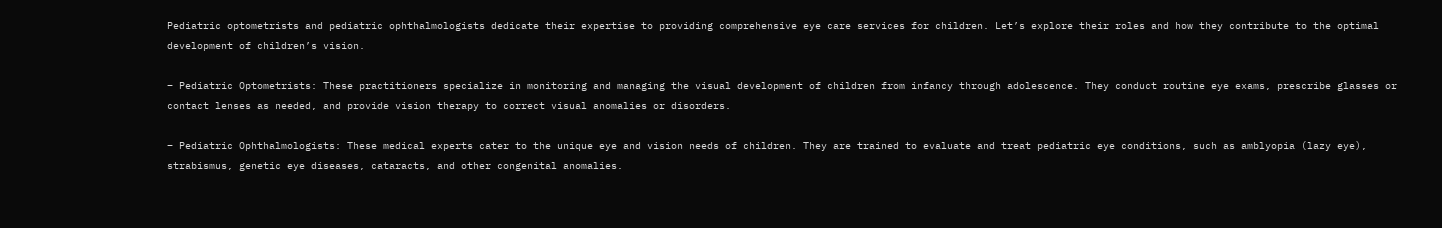Pediatric optometrists and pediatric ophthalmologists dedicate their expertise to providing comprehensive eye care services for children. Let’s explore their roles and how they contribute to the optimal development of children’s vision.

– Pediatric Optometrists: These practitioners specialize in monitoring and managing the visual development of children from infancy through adolescence. They conduct routine eye exams, prescribe glasses or contact lenses as needed, and provide vision therapy to correct visual anomalies or disorders.

– Pediatric Ophthalmologists: These medical experts cater to the unique eye and vision needs of children. They are trained to evaluate and treat pediatric eye conditions, such as amblyopia (lazy eye), strabismus, genetic eye diseases, cataracts, and other congenital anomalies.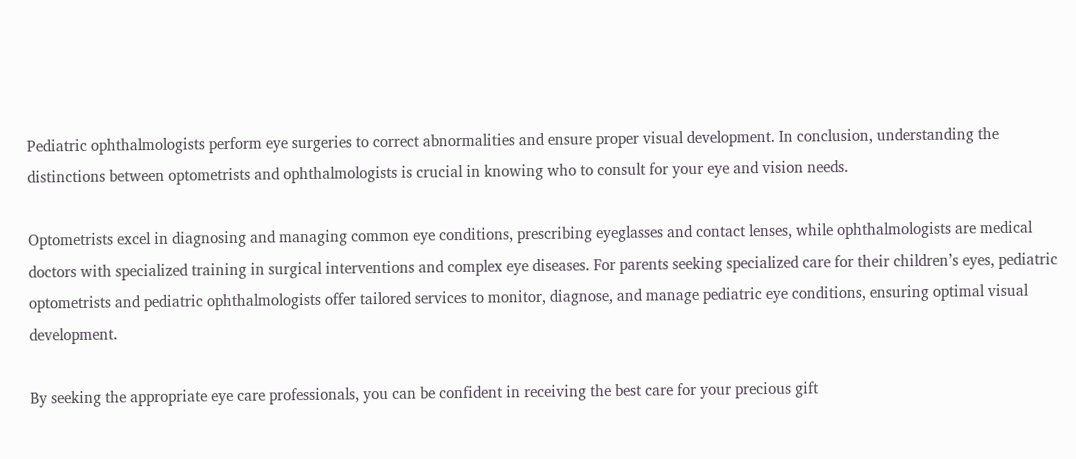Pediatric ophthalmologists perform eye surgeries to correct abnormalities and ensure proper visual development. In conclusion, understanding the distinctions between optometrists and ophthalmologists is crucial in knowing who to consult for your eye and vision needs.

Optometrists excel in diagnosing and managing common eye conditions, prescribing eyeglasses and contact lenses, while ophthalmologists are medical doctors with specialized training in surgical interventions and complex eye diseases. For parents seeking specialized care for their children’s eyes, pediatric optometrists and pediatric ophthalmologists offer tailored services to monitor, diagnose, and manage pediatric eye conditions, ensuring optimal visual development.

By seeking the appropriate eye care professionals, you can be confident in receiving the best care for your precious gift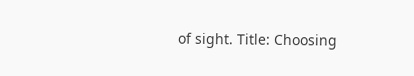of sight. Title: Choosing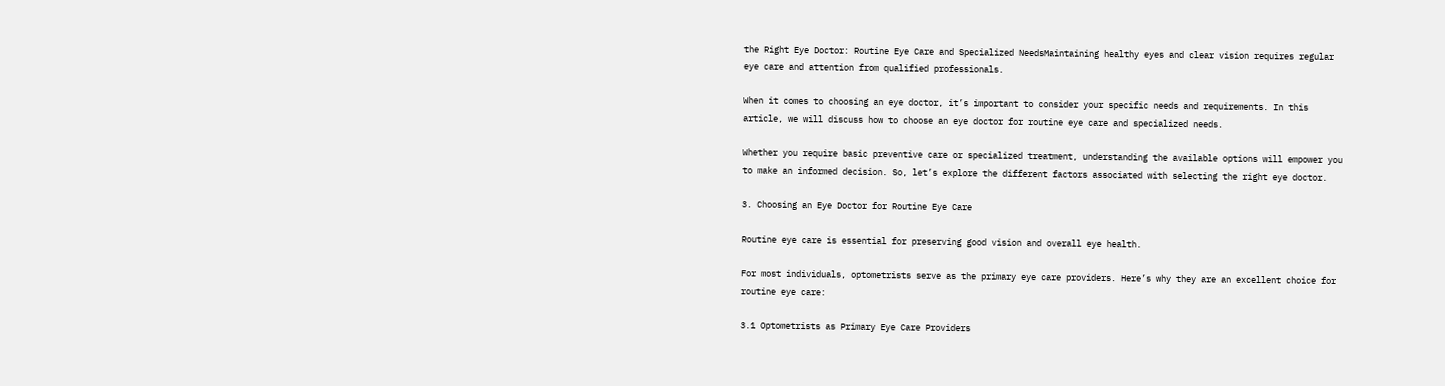the Right Eye Doctor: Routine Eye Care and Specialized NeedsMaintaining healthy eyes and clear vision requires regular eye care and attention from qualified professionals.

When it comes to choosing an eye doctor, it’s important to consider your specific needs and requirements. In this article, we will discuss how to choose an eye doctor for routine eye care and specialized needs.

Whether you require basic preventive care or specialized treatment, understanding the available options will empower you to make an informed decision. So, let’s explore the different factors associated with selecting the right eye doctor.

3. Choosing an Eye Doctor for Routine Eye Care

Routine eye care is essential for preserving good vision and overall eye health.

For most individuals, optometrists serve as the primary eye care providers. Here’s why they are an excellent choice for routine eye care:

3.1 Optometrists as Primary Eye Care Providers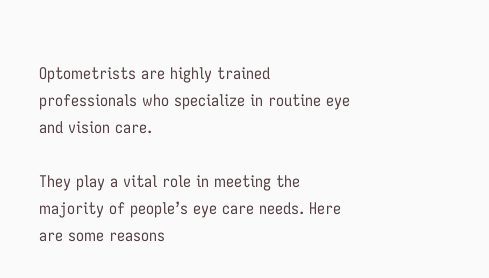Optometrists are highly trained professionals who specialize in routine eye and vision care.

They play a vital role in meeting the majority of people’s eye care needs. Here are some reasons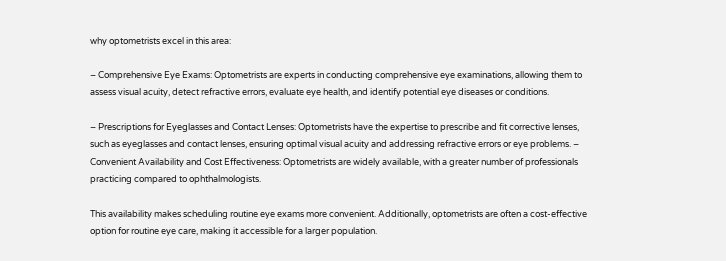why optometrists excel in this area:

– Comprehensive Eye Exams: Optometrists are experts in conducting comprehensive eye examinations, allowing them to assess visual acuity, detect refractive errors, evaluate eye health, and identify potential eye diseases or conditions.

– Prescriptions for Eyeglasses and Contact Lenses: Optometrists have the expertise to prescribe and fit corrective lenses, such as eyeglasses and contact lenses, ensuring optimal visual acuity and addressing refractive errors or eye problems. – Convenient Availability and Cost Effectiveness: Optometrists are widely available, with a greater number of professionals practicing compared to ophthalmologists.

This availability makes scheduling routine eye exams more convenient. Additionally, optometrists are often a cost-effective option for routine eye care, making it accessible for a larger population.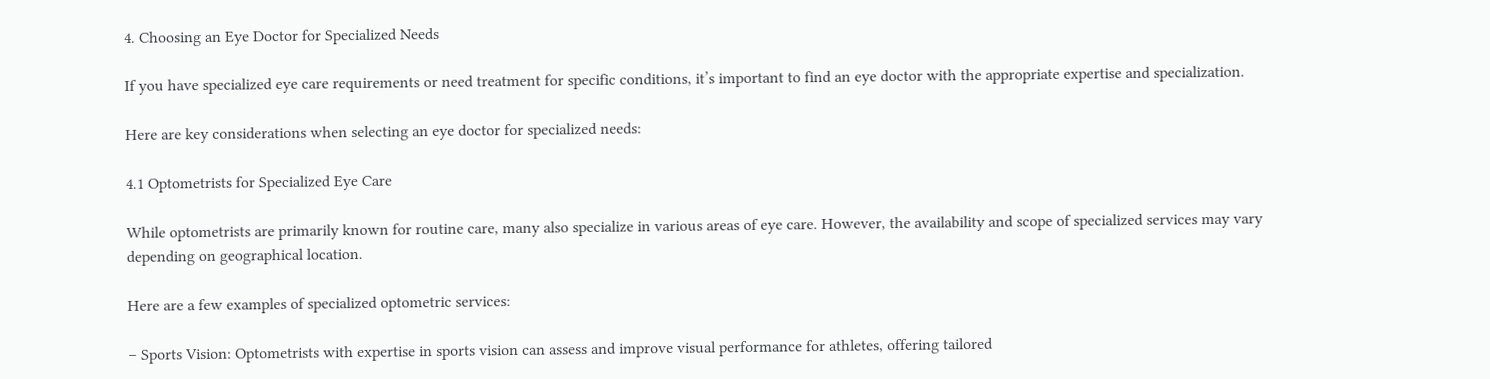4. Choosing an Eye Doctor for Specialized Needs

If you have specialized eye care requirements or need treatment for specific conditions, it’s important to find an eye doctor with the appropriate expertise and specialization.

Here are key considerations when selecting an eye doctor for specialized needs:

4.1 Optometrists for Specialized Eye Care

While optometrists are primarily known for routine care, many also specialize in various areas of eye care. However, the availability and scope of specialized services may vary depending on geographical location.

Here are a few examples of specialized optometric services:

– Sports Vision: Optometrists with expertise in sports vision can assess and improve visual performance for athletes, offering tailored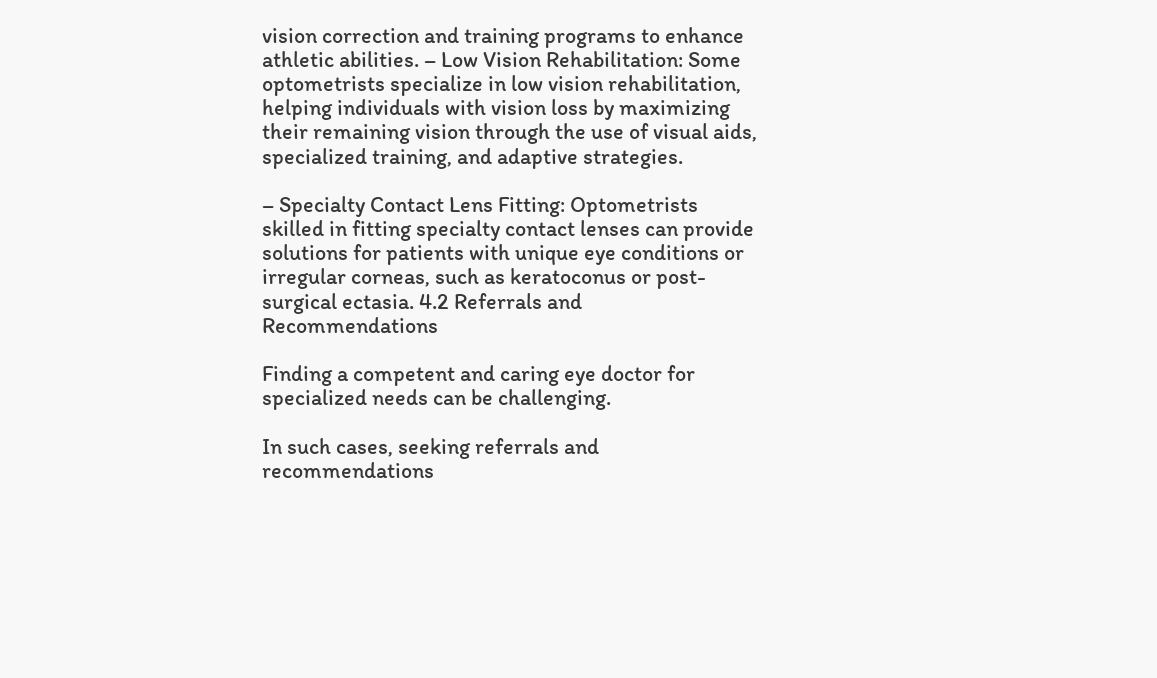vision correction and training programs to enhance athletic abilities. – Low Vision Rehabilitation: Some optometrists specialize in low vision rehabilitation, helping individuals with vision loss by maximizing their remaining vision through the use of visual aids, specialized training, and adaptive strategies.

– Specialty Contact Lens Fitting: Optometrists skilled in fitting specialty contact lenses can provide solutions for patients with unique eye conditions or irregular corneas, such as keratoconus or post-surgical ectasia. 4.2 Referrals and Recommendations

Finding a competent and caring eye doctor for specialized needs can be challenging.

In such cases, seeking referrals and recommendations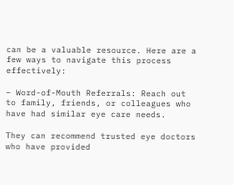can be a valuable resource. Here are a few ways to navigate this process effectively:

– Word-of-Mouth Referrals: Reach out to family, friends, or colleagues who have had similar eye care needs.

They can recommend trusted eye doctors who have provided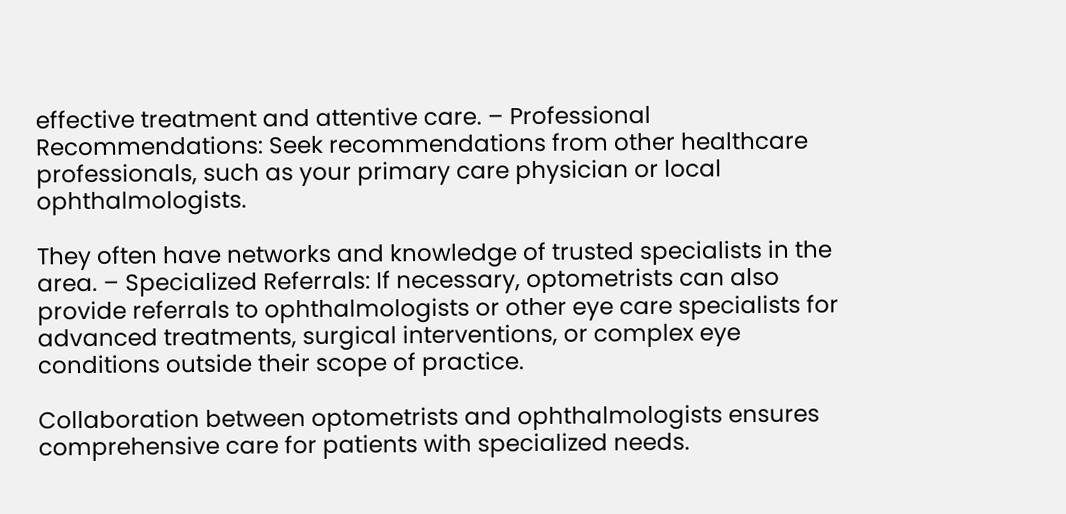effective treatment and attentive care. – Professional Recommendations: Seek recommendations from other healthcare professionals, such as your primary care physician or local ophthalmologists.

They often have networks and knowledge of trusted specialists in the area. – Specialized Referrals: If necessary, optometrists can also provide referrals to ophthalmologists or other eye care specialists for advanced treatments, surgical interventions, or complex eye conditions outside their scope of practice.

Collaboration between optometrists and ophthalmologists ensures comprehensive care for patients with specialized needs.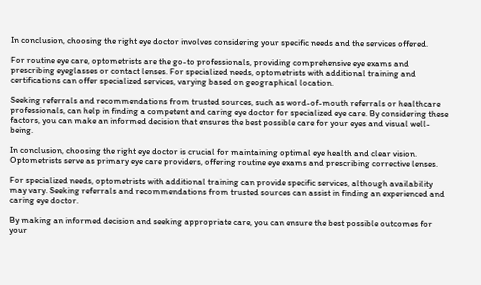In conclusion, choosing the right eye doctor involves considering your specific needs and the services offered.

For routine eye care, optometrists are the go-to professionals, providing comprehensive eye exams and prescribing eyeglasses or contact lenses. For specialized needs, optometrists with additional training and certifications can offer specialized services, varying based on geographical location.

Seeking referrals and recommendations from trusted sources, such as word-of-mouth referrals or healthcare professionals, can help in finding a competent and caring eye doctor for specialized eye care. By considering these factors, you can make an informed decision that ensures the best possible care for your eyes and visual well-being.

In conclusion, choosing the right eye doctor is crucial for maintaining optimal eye health and clear vision. Optometrists serve as primary eye care providers, offering routine eye exams and prescribing corrective lenses.

For specialized needs, optometrists with additional training can provide specific services, although availability may vary. Seeking referrals and recommendations from trusted sources can assist in finding an experienced and caring eye doctor.

By making an informed decision and seeking appropriate care, you can ensure the best possible outcomes for your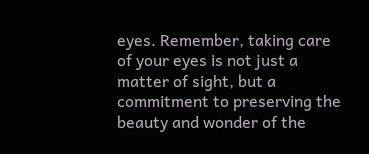eyes. Remember, taking care of your eyes is not just a matter of sight, but a commitment to preserving the beauty and wonder of the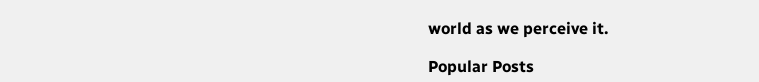world as we perceive it.

Popular Posts